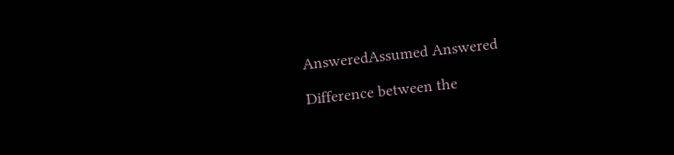AnsweredAssumed Answered

Difference between the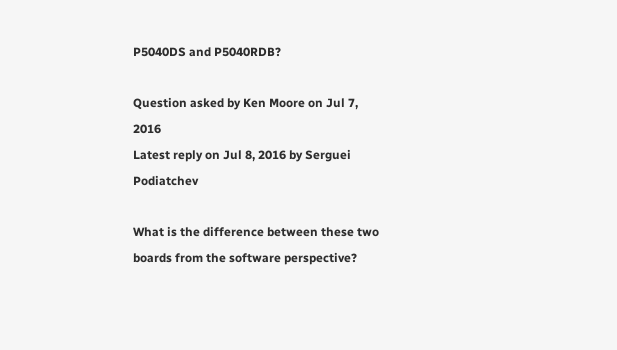P5040DS and P5040RDB?

Question asked by Ken Moore on Jul 7, 2016
Latest reply on Jul 8, 2016 by Serguei Podiatchev

What is the difference between these two boards from the software perspective?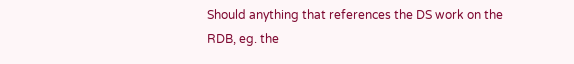Should anything that references the DS work on the RDB, eg. the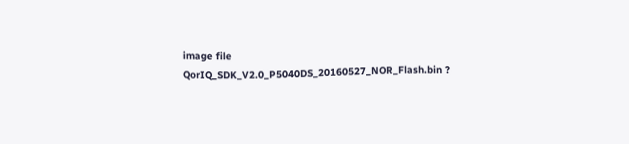image file QorIQ_SDK_V2.0_P5040DS_20160527_NOR_Flash.bin ?